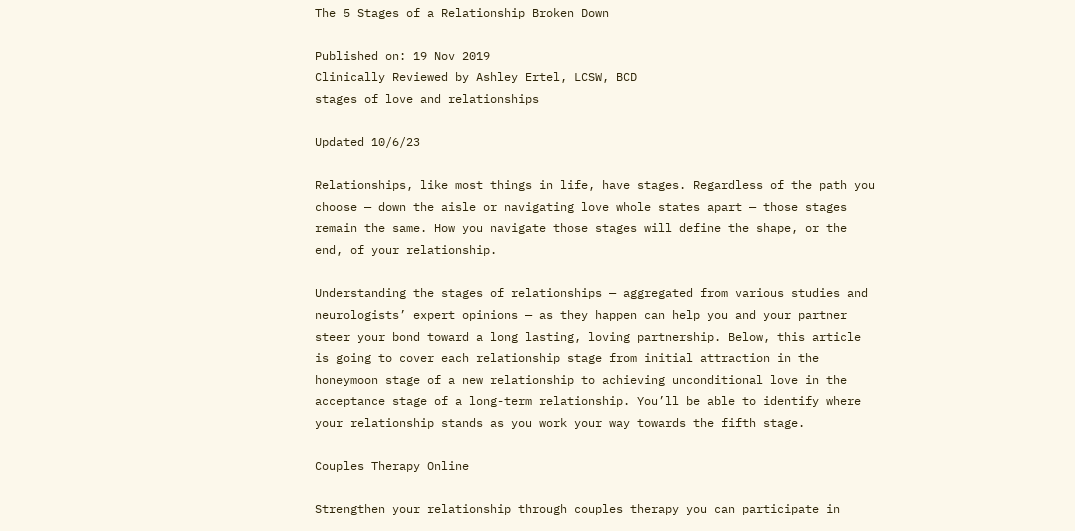The 5 Stages of a Relationship Broken Down

Published on: 19 Nov 2019
Clinically Reviewed by Ashley Ertel, LCSW, BCD
stages of love and relationships

Updated 10/6/23

Relationships, like most things in life, have stages. Regardless of the path you choose — down the aisle or navigating love whole states apart — those stages remain the same. How you navigate those stages will define the shape, or the end, of your relationship.

Understanding the stages of relationships — aggregated from various studies and neurologists’ expert opinions — as they happen can help you and your partner steer your bond toward a long lasting, loving partnership. Below, this article is going to cover each relationship stage from initial attraction in the honeymoon stage of a new relationship to achieving unconditional love in the acceptance stage of a long-term relationship. You’ll be able to identify where your relationship stands as you work your way towards the fifth stage.

Couples Therapy Online

Strengthen your relationship through couples therapy you can participate in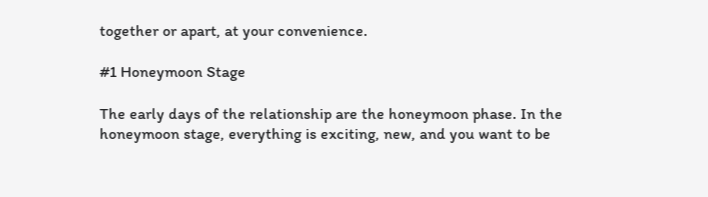together or apart, at your convenience.

#1 Honeymoon Stage

The early days of the relationship are the honeymoon phase. In the honeymoon stage, everything is exciting, new, and you want to be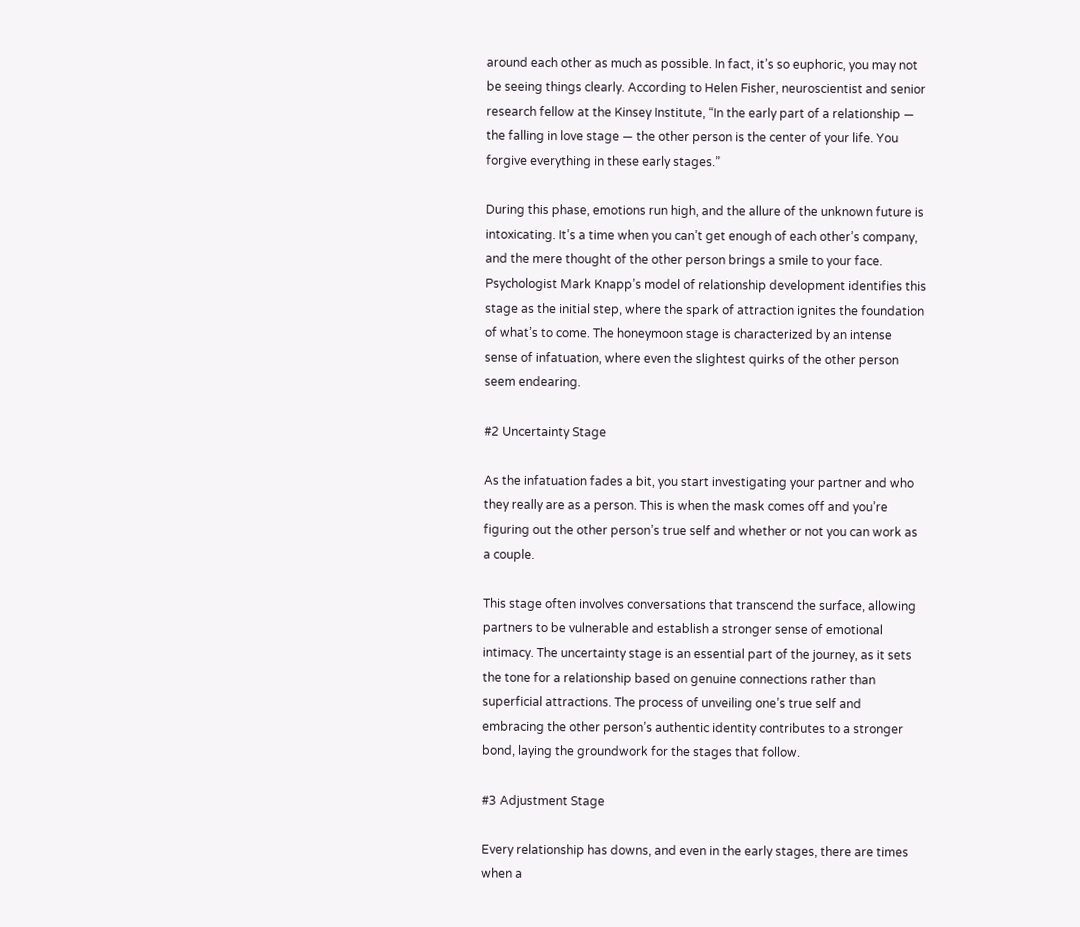around each other as much as possible. In fact, it’s so euphoric, you may not be seeing things clearly. According to Helen Fisher, neuroscientist and senior research fellow at the Kinsey Institute, “In the early part of a relationship — the falling in love stage — the other person is the center of your life. You forgive everything in these early stages.”

During this phase, emotions run high, and the allure of the unknown future is intoxicating. It’s a time when you can’t get enough of each other’s company, and the mere thought of the other person brings a smile to your face. Psychologist Mark Knapp’s model of relationship development identifies this stage as the initial step, where the spark of attraction ignites the foundation of what’s to come. The honeymoon stage is characterized by an intense sense of infatuation, where even the slightest quirks of the other person seem endearing.

#2 Uncertainty Stage

As the infatuation fades a bit, you start investigating your partner and who they really are as a person. This is when the mask comes off and you’re figuring out the other person’s true self and whether or not you can work as a couple.

This stage often involves conversations that transcend the surface, allowing partners to be vulnerable and establish a stronger sense of emotional intimacy. The uncertainty stage is an essential part of the journey, as it sets the tone for a relationship based on genuine connections rather than superficial attractions. The process of unveiling one’s true self and embracing the other person’s authentic identity contributes to a stronger bond, laying the groundwork for the stages that follow.

#3 Adjustment Stage

Every relationship has downs, and even in the early stages, there are times when a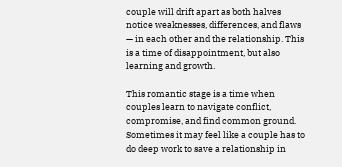couple will drift apart as both halves notice weaknesses, differences, and flaws — in each other and the relationship. This is a time of disappointment, but also learning and growth.

This romantic stage is a time when couples learn to navigate conflict, compromise, and find common ground. Sometimes it may feel like a couple has to do deep work to save a relationship in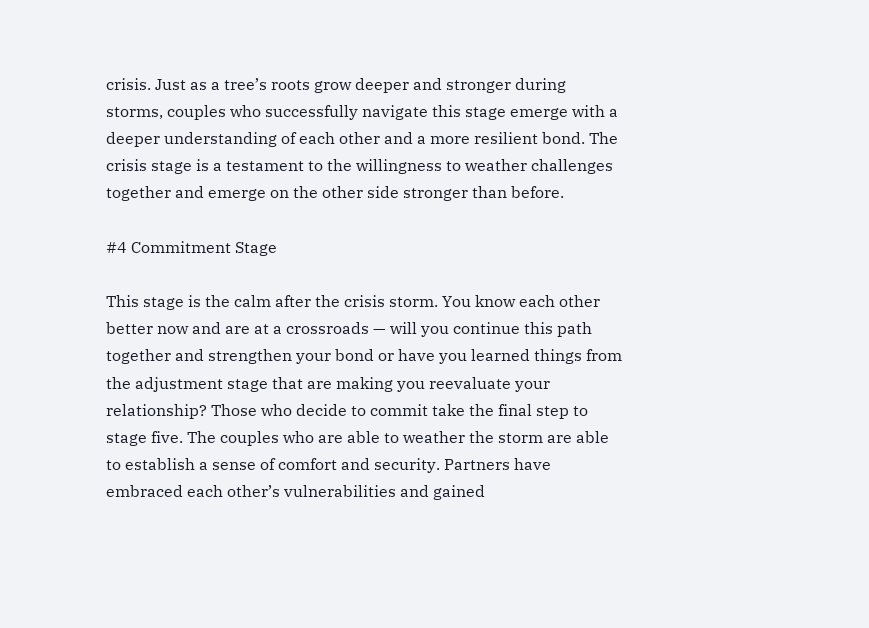crisis. Just as a tree’s roots grow deeper and stronger during storms, couples who successfully navigate this stage emerge with a deeper understanding of each other and a more resilient bond. The crisis stage is a testament to the willingness to weather challenges together and emerge on the other side stronger than before.

#4 Commitment Stage

This stage is the calm after the crisis storm. You know each other better now and are at a crossroads — will you continue this path together and strengthen your bond or have you learned things from the adjustment stage that are making you reevaluate your relationship? Those who decide to commit take the final step to stage five. The couples who are able to weather the storm are able to establish a sense of comfort and security. Partners have embraced each other’s vulnerabilities and gained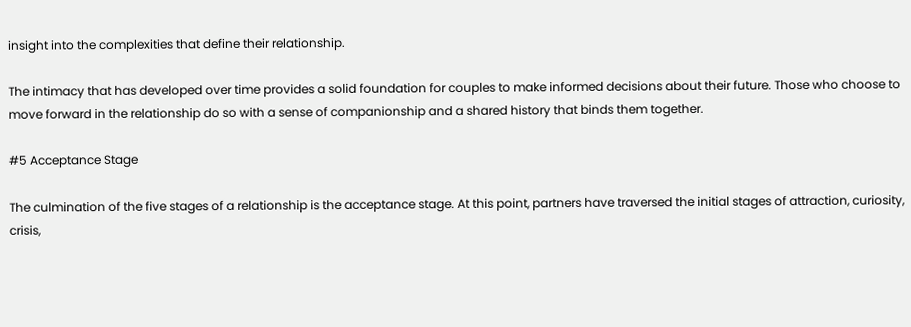insight into the complexities that define their relationship.

The intimacy that has developed over time provides a solid foundation for couples to make informed decisions about their future. Those who choose to move forward in the relationship do so with a sense of companionship and a shared history that binds them together.

#5 Acceptance Stage

The culmination of the five stages of a relationship is the acceptance stage. At this point, partners have traversed the initial stages of attraction, curiosity, crisis,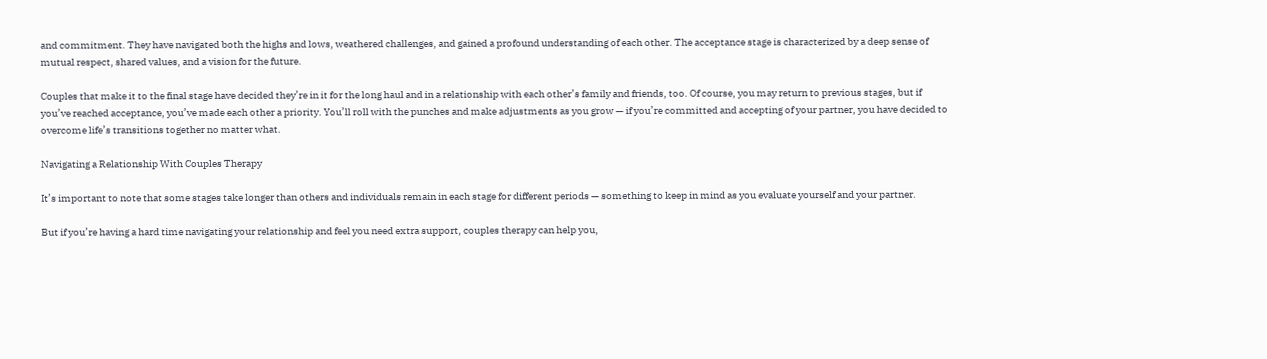and commitment. They have navigated both the highs and lows, weathered challenges, and gained a profound understanding of each other. The acceptance stage is characterized by a deep sense of mutual respect, shared values, and a vision for the future.

Couples that make it to the final stage have decided they’re in it for the long haul and in a relationship with each other’s family and friends, too. Of course, you may return to previous stages, but if you’ve reached acceptance, you’ve made each other a priority. You’ll roll with the punches and make adjustments as you grow — if you’re committed and accepting of your partner, you have decided to overcome life’s transitions together no matter what.

Navigating a Relationship With Couples Therapy

It’s important to note that some stages take longer than others and individuals remain in each stage for different periods — something to keep in mind as you evaluate yourself and your partner.

But if you’re having a hard time navigating your relationship and feel you need extra support, couples therapy can help you,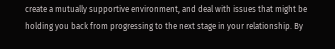create a mutually supportive environment, and deal with issues that might be holding you back from progressing to the next stage in your relationship. By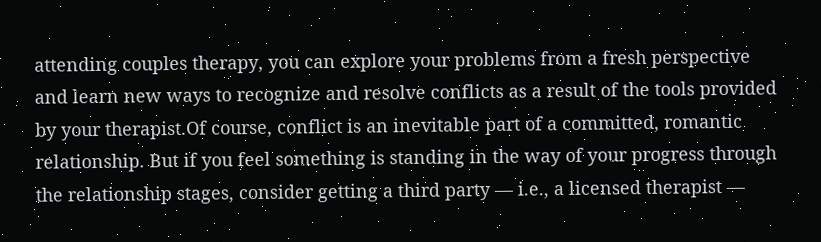attending couples therapy, you can explore your problems from a fresh perspective and learn new ways to recognize and resolve conflicts as a result of the tools provided by your therapist.Of course, conflict is an inevitable part of a committed, romantic relationship. But if you feel something is standing in the way of your progress through the relationship stages, consider getting a third party — i.e., a licensed therapist —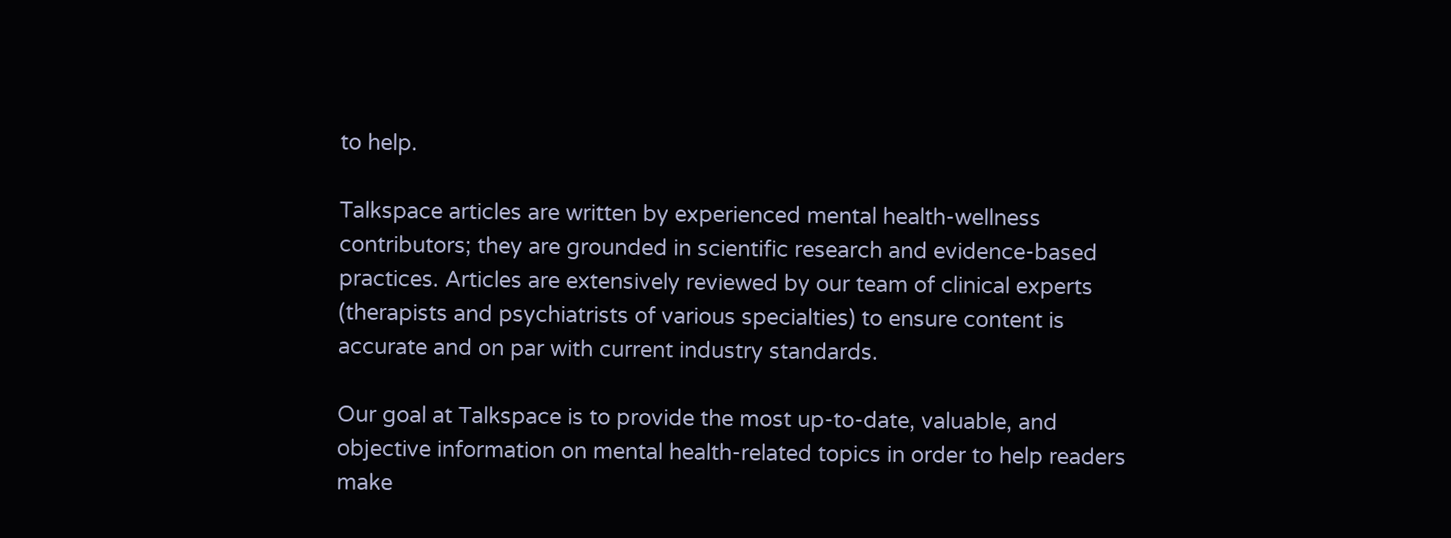to help.

Talkspace articles are written by experienced mental health-wellness contributors; they are grounded in scientific research and evidence-based practices. Articles are extensively reviewed by our team of clinical experts (therapists and psychiatrists of various specialties) to ensure content is accurate and on par with current industry standards.

Our goal at Talkspace is to provide the most up-to-date, valuable, and objective information on mental health-related topics in order to help readers make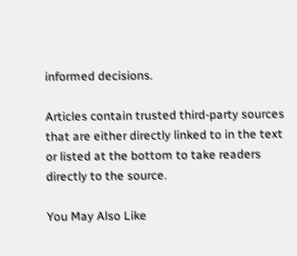informed decisions.

Articles contain trusted third-party sources that are either directly linked to in the text or listed at the bottom to take readers directly to the source.

You May Also Like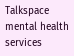Talkspace mental health services